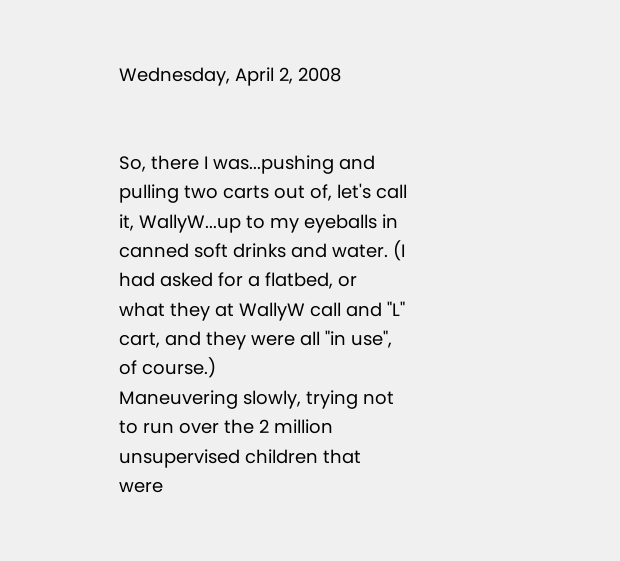Wednesday, April 2, 2008


So, there I was...pushing and pulling two carts out of, let's call it, WallyW...up to my eyeballs in canned soft drinks and water. (I had asked for a flatbed, or what they at WallyW call and "L" cart, and they were all "in use", of course.)
Maneuvering slowly, trying not to run over the 2 million unsupervised children that were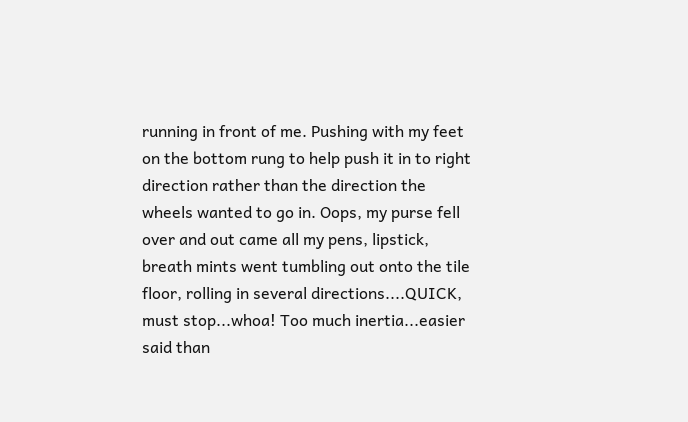running in front of me. Pushing with my feet on the bottom rung to help push it in to right direction rather than the direction the wheels wanted to go in. Oops, my purse fell over and out came all my pens, lipstick, breath mints went tumbling out onto the tile floor, rolling in several directions....QUICK, must stop...whoa! Too much inertia...easier said than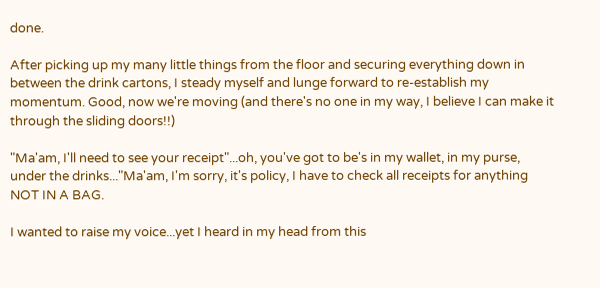done.

After picking up my many little things from the floor and securing everything down in between the drink cartons, I steady myself and lunge forward to re-establish my momentum. Good, now we're moving (and there's no one in my way, I believe I can make it through the sliding doors!!)

"Ma'am, I'll need to see your receipt"...oh, you've got to be's in my wallet, in my purse, under the drinks..."Ma'am, I'm sorry, it's policy, I have to check all receipts for anything NOT IN A BAG.

I wanted to raise my voice...yet I heard in my head from this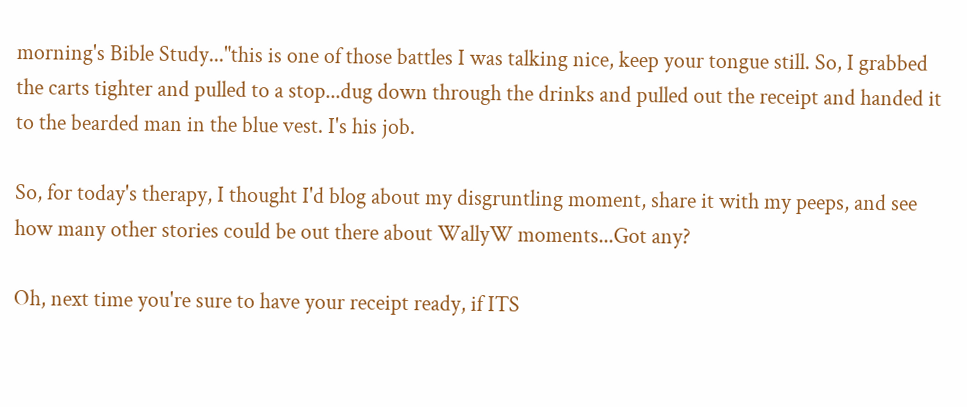morning's Bible Study..."this is one of those battles I was talking nice, keep your tongue still. So, I grabbed the carts tighter and pulled to a stop...dug down through the drinks and pulled out the receipt and handed it to the bearded man in the blue vest. I's his job.

So, for today's therapy, I thought I'd blog about my disgruntling moment, share it with my peeps, and see how many other stories could be out there about WallyW moments...Got any?

Oh, next time you're sure to have your receipt ready, if ITS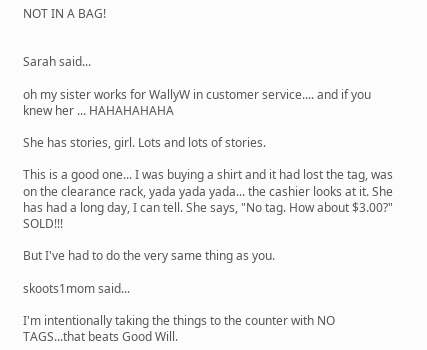NOT IN A BAG!


Sarah said...

oh my sister works for WallyW in customer service.... and if you knew her ... HAHAHAHAHA

She has stories, girl. Lots and lots of stories.

This is a good one... I was buying a shirt and it had lost the tag, was on the clearance rack, yada yada yada... the cashier looks at it. She has had a long day, I can tell. She says, "No tag. How about $3.00?" SOLD!!!

But I've had to do the very same thing as you.

skoots1mom said...

I'm intentionally taking the things to the counter with NO TAGS...that beats Good Will.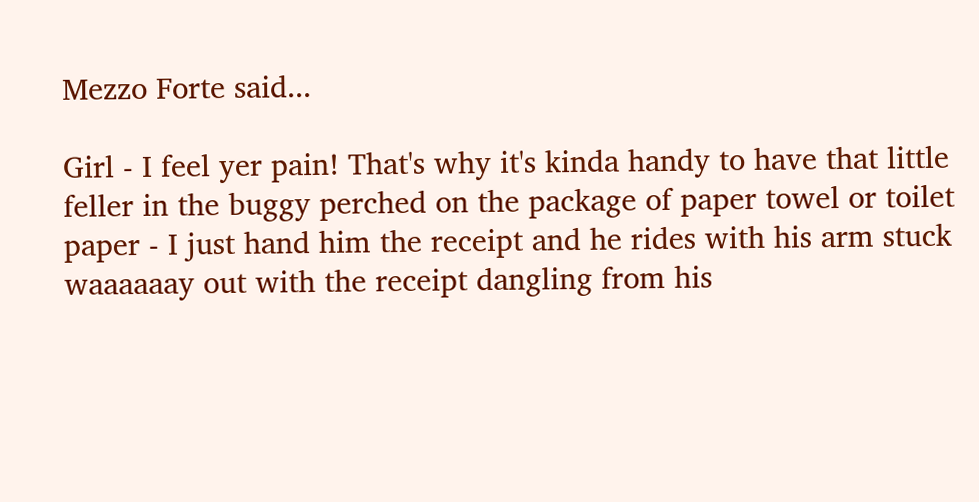Mezzo Forte said...

Girl - I feel yer pain! That's why it's kinda handy to have that little feller in the buggy perched on the package of paper towel or toilet paper - I just hand him the receipt and he rides with his arm stuck waaaaaay out with the receipt dangling from his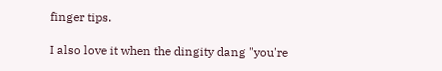finger tips.

I also love it when the dingity dang "you're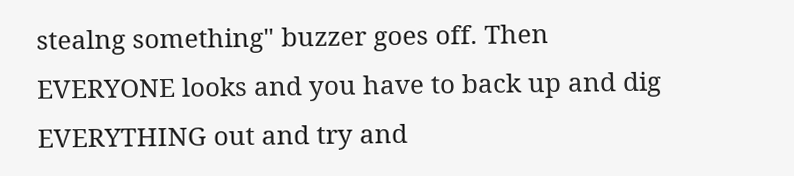stealng something" buzzer goes off. Then EVERYONE looks and you have to back up and dig EVERYTHING out and try and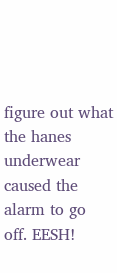figure out what the hanes underwear caused the alarm to go off. EESH!